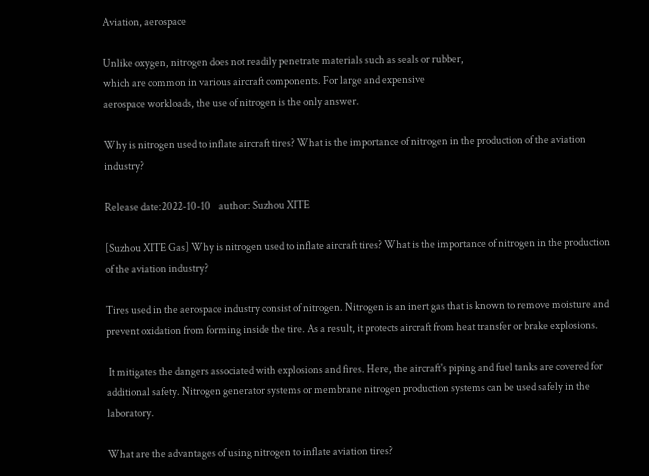Aviation, aerospace

Unlike oxygen, nitrogen does not readily penetrate materials such as seals or rubber,
which are common in various aircraft components. For large and expensive
aerospace workloads, the use of nitrogen is the only answer.

Why is nitrogen used to inflate aircraft tires? What is the importance of nitrogen in the production of the aviation industry?

Release date:2022-10-10    author: Suzhou XITE

[Suzhou XITE Gas] Why is nitrogen used to inflate aircraft tires? What is the importance of nitrogen in the production of the aviation industry?

Tires used in the aerospace industry consist of nitrogen. Nitrogen is an inert gas that is known to remove moisture and prevent oxidation from forming inside the tire. As a result, it protects aircraft from heat transfer or brake explosions.

 It mitigates the dangers associated with explosions and fires. Here, the aircraft's piping and fuel tanks are covered for additional safety. Nitrogen generator systems or membrane nitrogen production systems can be used safely in the laboratory.

What are the advantages of using nitrogen to inflate aviation tires?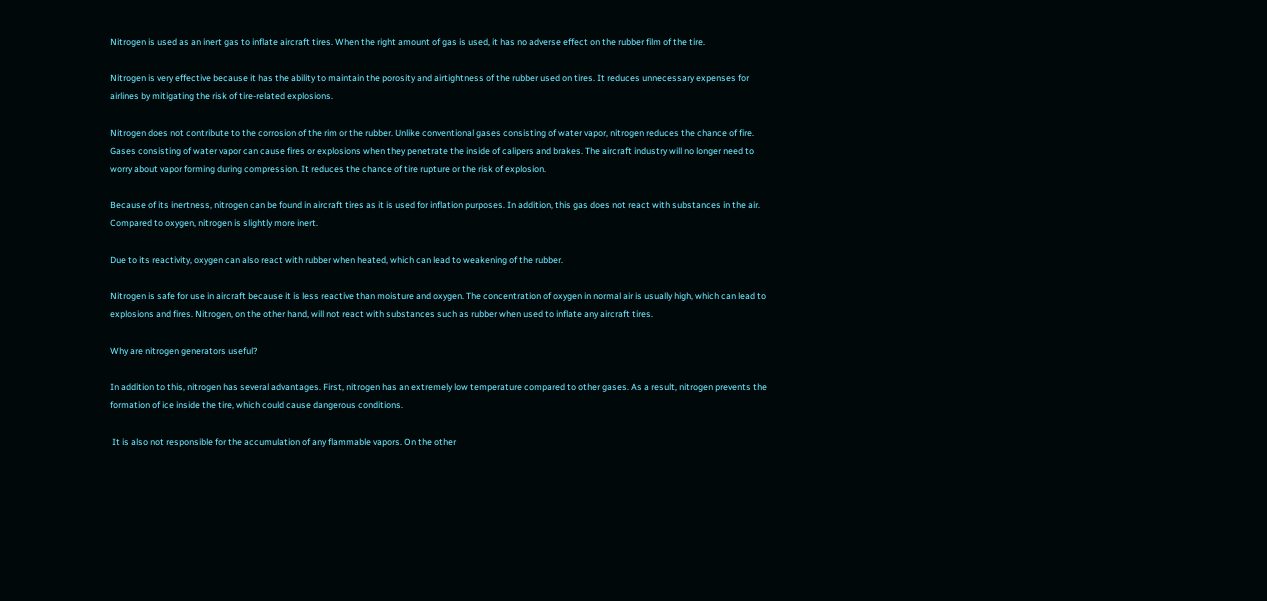Nitrogen is used as an inert gas to inflate aircraft tires. When the right amount of gas is used, it has no adverse effect on the rubber film of the tire.

Nitrogen is very effective because it has the ability to maintain the porosity and airtightness of the rubber used on tires. It reduces unnecessary expenses for airlines by mitigating the risk of tire-related explosions.

Nitrogen does not contribute to the corrosion of the rim or the rubber. Unlike conventional gases consisting of water vapor, nitrogen reduces the chance of fire. Gases consisting of water vapor can cause fires or explosions when they penetrate the inside of calipers and brakes. The aircraft industry will no longer need to worry about vapor forming during compression. It reduces the chance of tire rupture or the risk of explosion.

Because of its inertness, nitrogen can be found in aircraft tires as it is used for inflation purposes. In addition, this gas does not react with substances in the air. Compared to oxygen, nitrogen is slightly more inert.

Due to its reactivity, oxygen can also react with rubber when heated, which can lead to weakening of the rubber.

Nitrogen is safe for use in aircraft because it is less reactive than moisture and oxygen. The concentration of oxygen in normal air is usually high, which can lead to explosions and fires. Nitrogen, on the other hand, will not react with substances such as rubber when used to inflate any aircraft tires.

Why are nitrogen generators useful?

In addition to this, nitrogen has several advantages. First, nitrogen has an extremely low temperature compared to other gases. As a result, nitrogen prevents the formation of ice inside the tire, which could cause dangerous conditions.

 It is also not responsible for the accumulation of any flammable vapors. On the other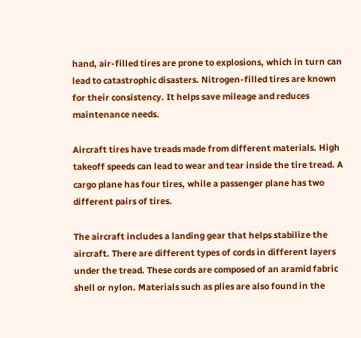hand, air-filled tires are prone to explosions, which in turn can lead to catastrophic disasters. Nitrogen-filled tires are known for their consistency. It helps save mileage and reduces maintenance needs.

Aircraft tires have treads made from different materials. High takeoff speeds can lead to wear and tear inside the tire tread. A cargo plane has four tires, while a passenger plane has two different pairs of tires.

The aircraft includes a landing gear that helps stabilize the aircraft. There are different types of cords in different layers under the tread. These cords are composed of an aramid fabric shell or nylon. Materials such as plies are also found in the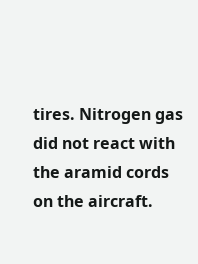tires. Nitrogen gas did not react with the aramid cords on the aircraft.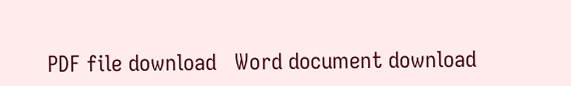PDF file download   Word document download